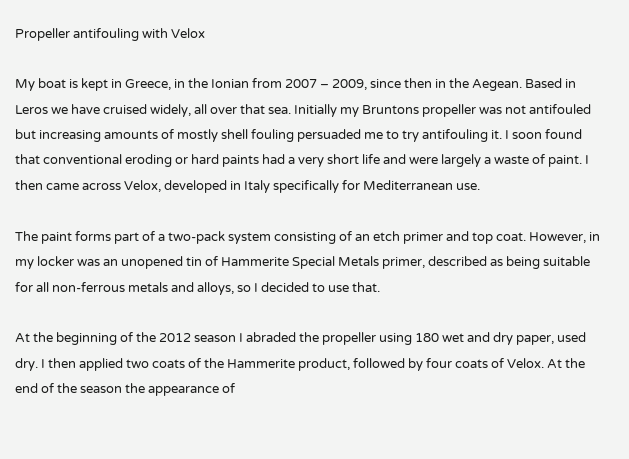Propeller antifouling with Velox

My boat is kept in Greece, in the Ionian from 2007 – 2009, since then in the Aegean. Based in Leros we have cruised widely, all over that sea. Initially my Bruntons propeller was not antifouled but increasing amounts of mostly shell fouling persuaded me to try antifouling it. I soon found that conventional eroding or hard paints had a very short life and were largely a waste of paint. I then came across Velox, developed in Italy specifically for Mediterranean use.

The paint forms part of a two-pack system consisting of an etch primer and top coat. However, in my locker was an unopened tin of Hammerite Special Metals primer, described as being suitable for all non-ferrous metals and alloys, so I decided to use that.

At the beginning of the 2012 season I abraded the propeller using 180 wet and dry paper, used dry. I then applied two coats of the Hammerite product, followed by four coats of Velox. At the end of the season the appearance of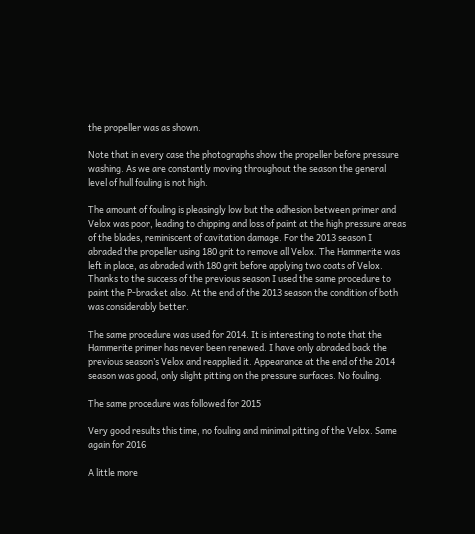the propeller was as shown.

Note that in every case the photographs show the propeller before pressure washing. As we are constantly moving throughout the season the general level of hull fouling is not high.

The amount of fouling is pleasingly low but the adhesion between primer and Velox was poor, leading to chipping and loss of paint at the high pressure areas of the blades, reminiscent of cavitation damage. For the 2013 season I abraded the propeller using 180 grit to remove all Velox. The Hammerite was left in place, as abraded with 180 grit before applying two coats of Velox. Thanks to the success of the previous season I used the same procedure to paint the P-bracket also. At the end of the 2013 season the condition of both was considerably better.

The same procedure was used for 2014. It is interesting to note that the Hammerite primer has never been renewed. I have only abraded back the previous season’s Velox and reapplied it. Appearance at the end of the 2014 season was good, only slight pitting on the pressure surfaces. No fouling.

The same procedure was followed for 2015

Very good results this time, no fouling and minimal pitting of the Velox. Same again for 2016

A little more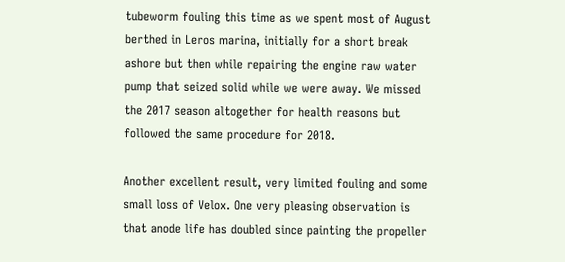tubeworm fouling this time as we spent most of August berthed in Leros marina, initially for a short break ashore but then while repairing the engine raw water pump that seized solid while we were away. We missed the 2017 season altogether for health reasons but followed the same procedure for 2018.

Another excellent result, very limited fouling and some small loss of Velox. One very pleasing observation is that anode life has doubled since painting the propeller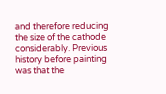and therefore reducing the size of the cathode considerably. Previous history before painting was that the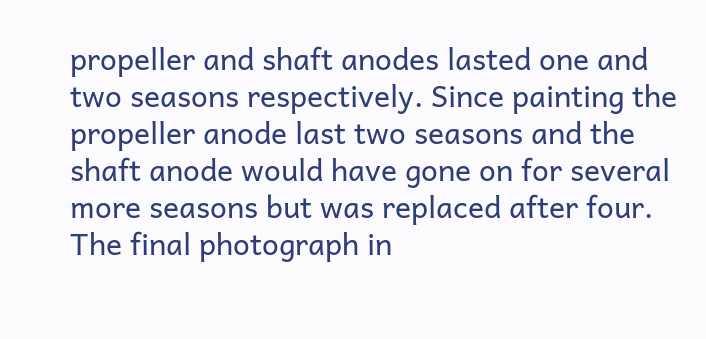propeller and shaft anodes lasted one and two seasons respectively. Since painting the propeller anode last two seasons and the shaft anode would have gone on for several more seasons but was replaced after four. The final photograph in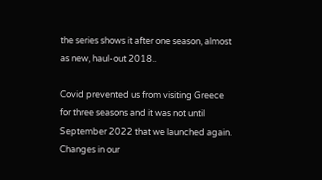the series shows it after one season, almost as new, haul-out 2018..

Covid prevented us from visiting Greece for three seasons and it was not until September 2022 that we launched again. Changes in our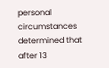personal circumstances determined that after 13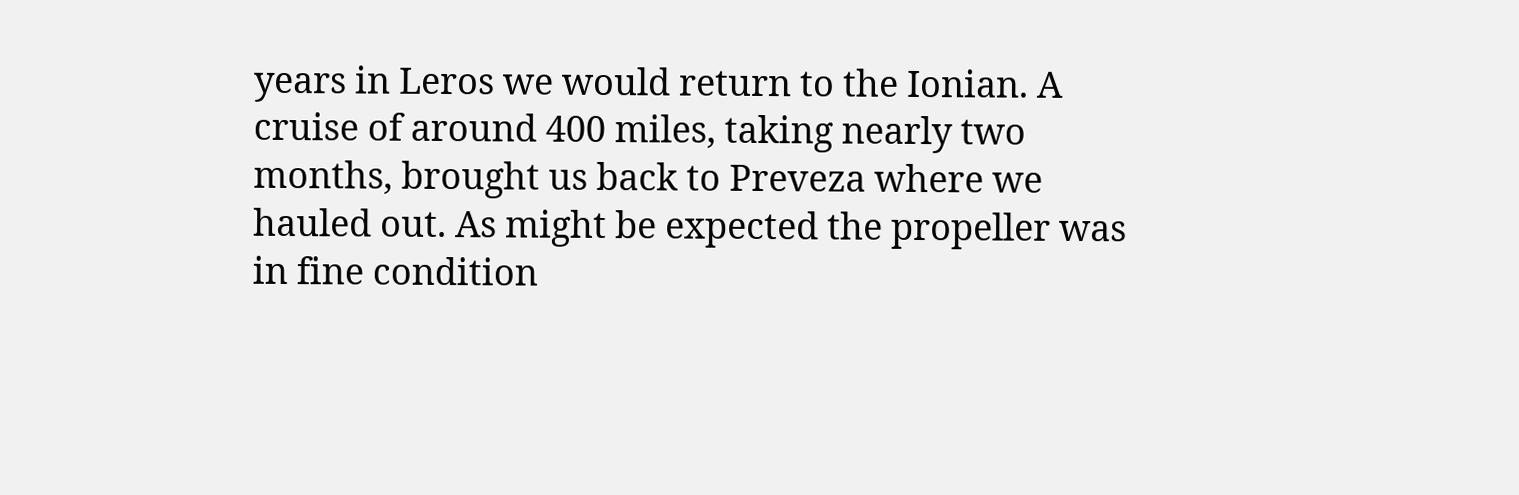years in Leros we would return to the Ionian. A cruise of around 400 miles, taking nearly two months, brought us back to Preveza where we hauled out. As might be expected the propeller was in fine condition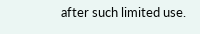after such limited use.